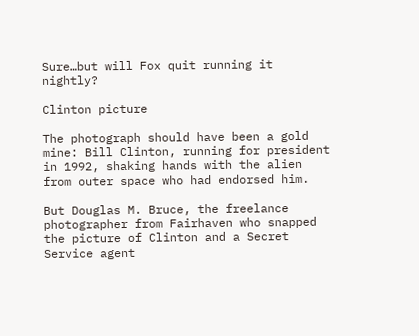Sure…but will Fox quit running it nightly?

Clinton picture

The photograph should have been a gold mine: Bill Clinton, running for president in 1992, shaking hands with the alien from outer space who had endorsed him.

But Douglas M. Bruce, the freelance photographer from Fairhaven who snapped the picture of Clinton and a Secret Service agent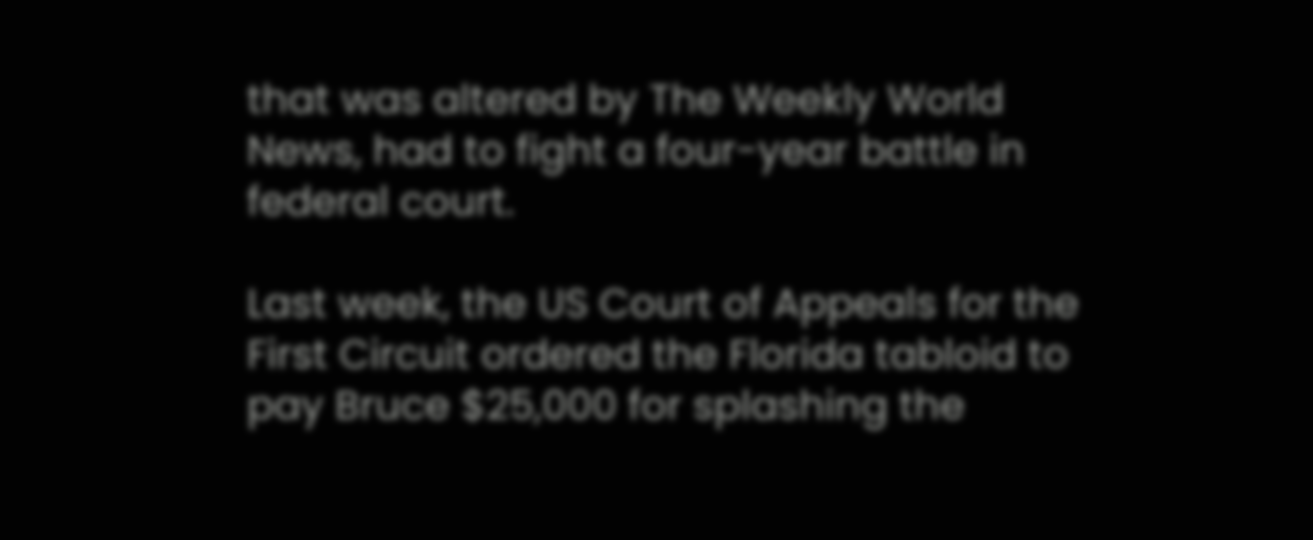that was altered by The Weekly World News, had to fight a four-year battle in federal court.

Last week, the US Court of Appeals for the First Circuit ordered the Florida tabloid to pay Bruce $25,000 for splashing the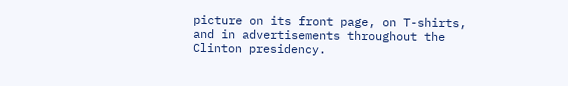picture on its front page, on T-shirts, and in advertisements throughout the Clinton presidency.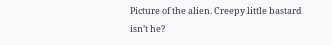Picture of the alien. Creepy little bastard isn’t he?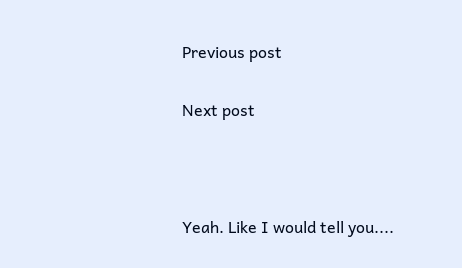Previous post

Next post



Yeah. Like I would tell you....